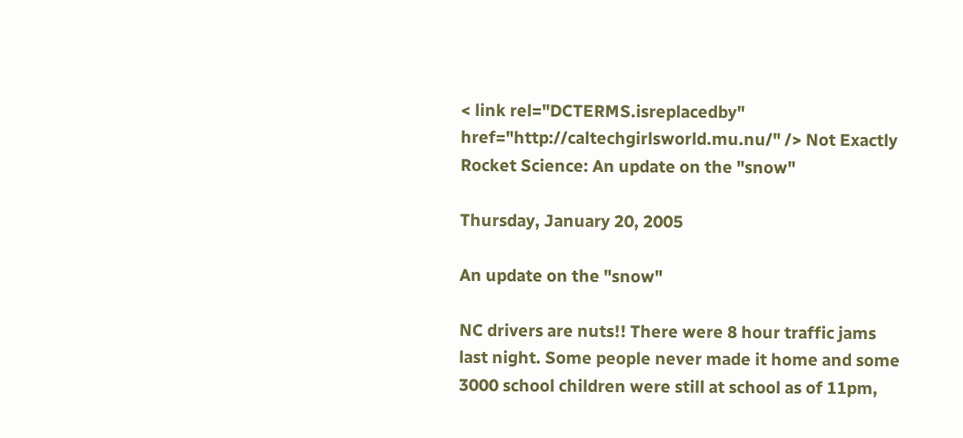< link rel="DCTERMS.isreplacedby" href="http://caltechgirlsworld.mu.nu/" /> Not Exactly Rocket Science: An update on the "snow"

Thursday, January 20, 2005

An update on the "snow"

NC drivers are nuts!! There were 8 hour traffic jams last night. Some people never made it home and some 3000 school children were still at school as of 11pm,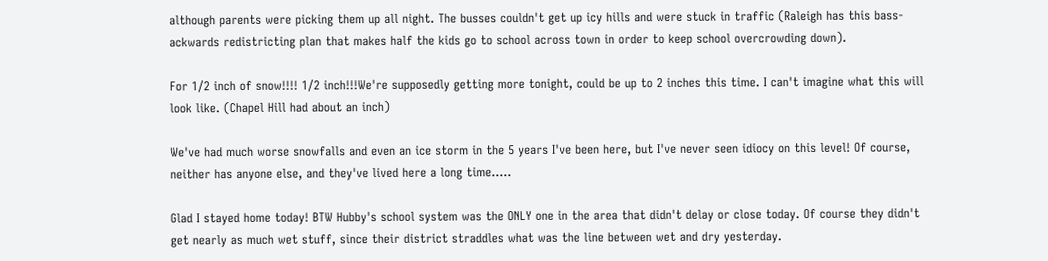although parents were picking them up all night. The busses couldn't get up icy hills and were stuck in traffic (Raleigh has this bass-ackwards redistricting plan that makes half the kids go to school across town in order to keep school overcrowding down).

For 1/2 inch of snow!!!! 1/2 inch!!!We're supposedly getting more tonight, could be up to 2 inches this time. I can't imagine what this will look like. (Chapel Hill had about an inch)

We've had much worse snowfalls and even an ice storm in the 5 years I've been here, but I've never seen idiocy on this level! Of course, neither has anyone else, and they've lived here a long time.....

Glad I stayed home today! BTW Hubby's school system was the ONLY one in the area that didn't delay or close today. Of course they didn't get nearly as much wet stuff, since their district straddles what was the line between wet and dry yesterday.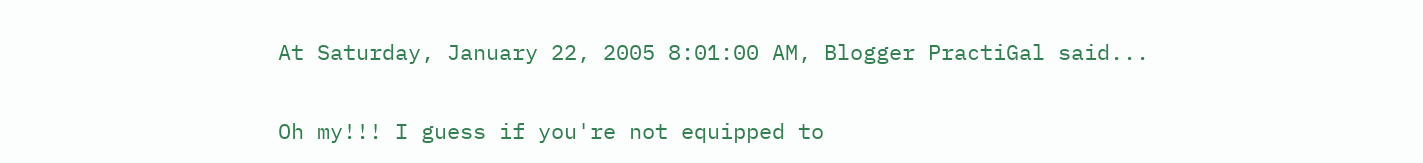At Saturday, January 22, 2005 8:01:00 AM, Blogger PractiGal said...

Oh my!!! I guess if you're not equipped to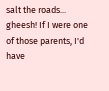salt the roads... gheesh! If I were one of those parents, I'd have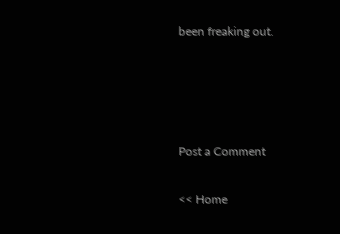been freaking out.




Post a Comment

<< Home